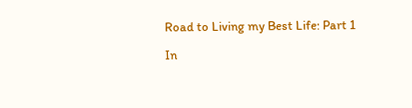Road to Living my Best Life: Part 1

In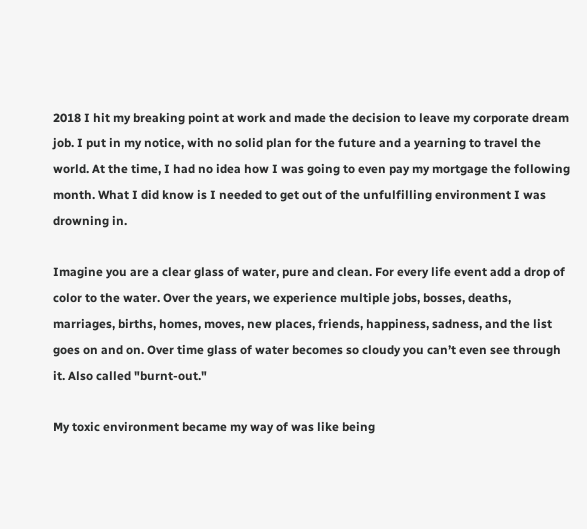2018 I hit my breaking point at work and made the decision to leave my corporate dream job. I put in my notice, with no solid plan for the future and a yearning to travel the world. At the time, I had no idea how I was going to even pay my mortgage the following month. What I did know is I needed to get out of the unfulfilling environment I was drowning in.

Imagine you are a clear glass of water, pure and clean. For every life event add a drop of color to the water. Over the years, we experience multiple jobs, bosses, deaths, marriages, births, homes, moves, new places, friends, happiness, sadness, and the list goes on and on. Over time glass of water becomes so cloudy you can’t even see through it. Also called "burnt-out."

My toxic environment became my way of was like being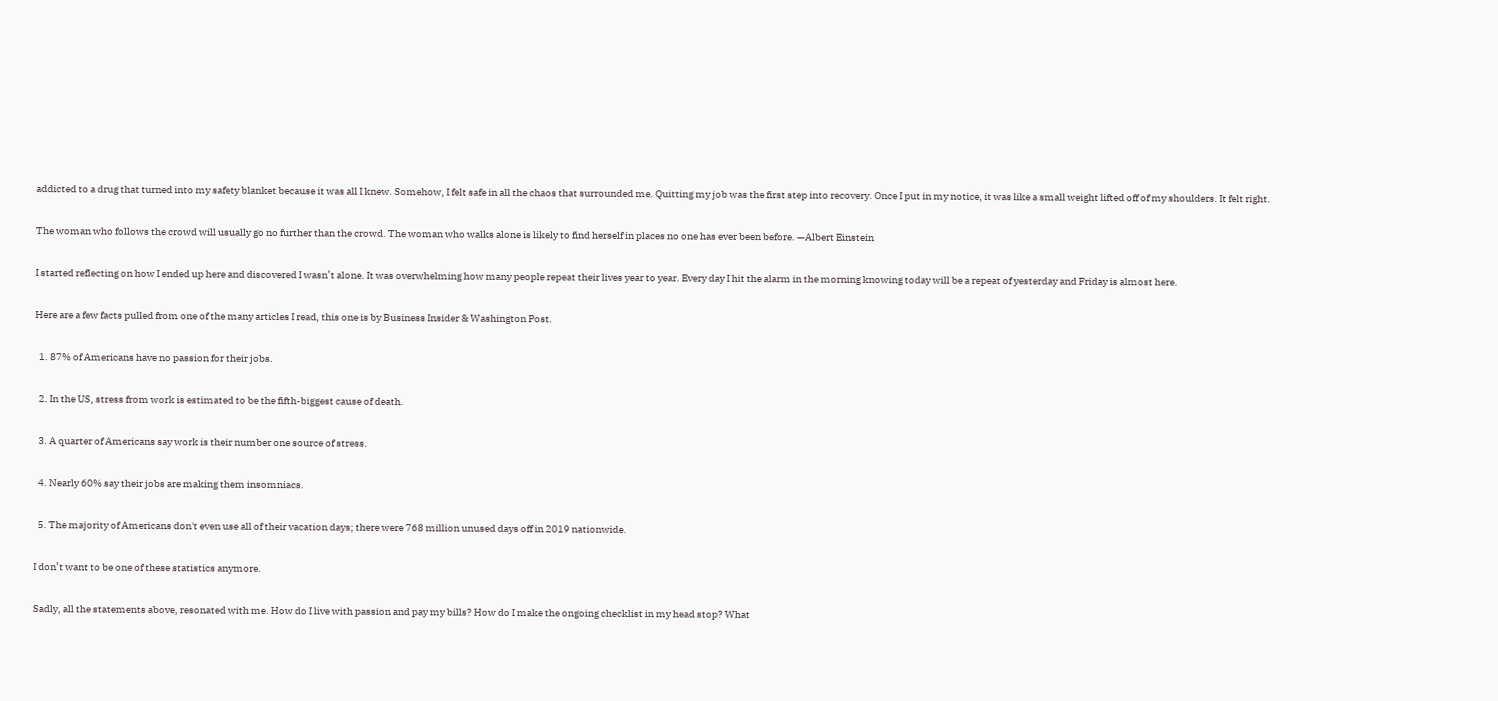addicted to a drug that turned into my safety blanket because it was all I knew. Somehow, I felt safe in all the chaos that surrounded me. Quitting my job was the first step into recovery. Once I put in my notice, it was like a small weight lifted off of my shoulders. It felt right.

The woman who follows the crowd will usually go no further than the crowd. The woman who walks alone is likely to find herself in places no one has ever been before. —Albert Einstein

I started reflecting on how I ended up here and discovered I wasn’t alone. It was overwhelming how many people repeat their lives year to year. Every day I hit the alarm in the morning knowing today will be a repeat of yesterday and Friday is almost here.

Here are a few facts pulled from one of the many articles I read, this one is by Business Insider & Washington Post.

  1. 87% of Americans have no passion for their jobs.

  2. In the US, stress from work is estimated to be the fifth-biggest cause of death.

  3. A quarter of Americans say work is their number one source of stress.

  4. Nearly 60% say their jobs are making them insomniacs.

  5. The majority of Americans don't even use all of their vacation days; there were 768 million unused days off in 2019 nationwide.

I don’t want to be one of these statistics anymore.

Sadly, all the statements above, resonated with me. How do I live with passion and pay my bills? How do I make the ongoing checklist in my head stop? What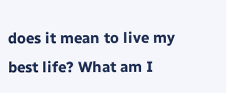does it mean to live my best life? What am I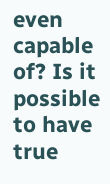even capable of? Is it possible to have true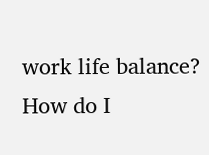work life balance? How do I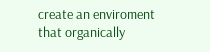create an enviroment that organically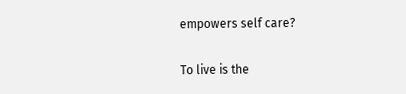empowers self care?

To live is the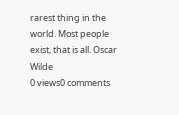rarest thing in the world. Most people exist, that is all. Oscar Wilde
0 views0 comments